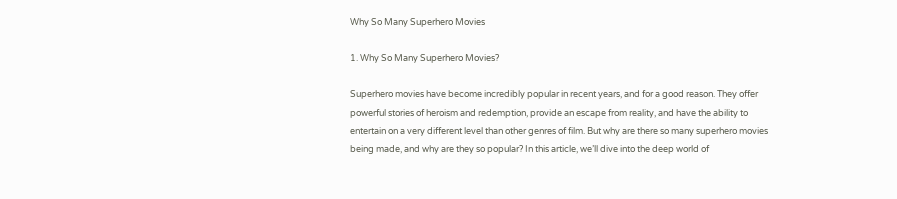Why So Many Superhero Movies

1. Why So Many Superhero Movies?

Superhero movies have become incredibly popular in recent years, and for a good reason. They offer powerful stories of heroism and redemption, provide an escape from reality, and have the ability to entertain on a very different level than other genres of film. But why are there so many superhero movies being made, and why are they so popular? In this article, we’ll dive into the deep world of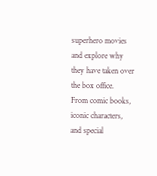superhero movies and explore why they have taken over the box office.
From comic books, iconic characters, and special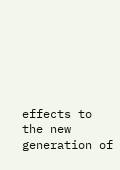effects to the new generation of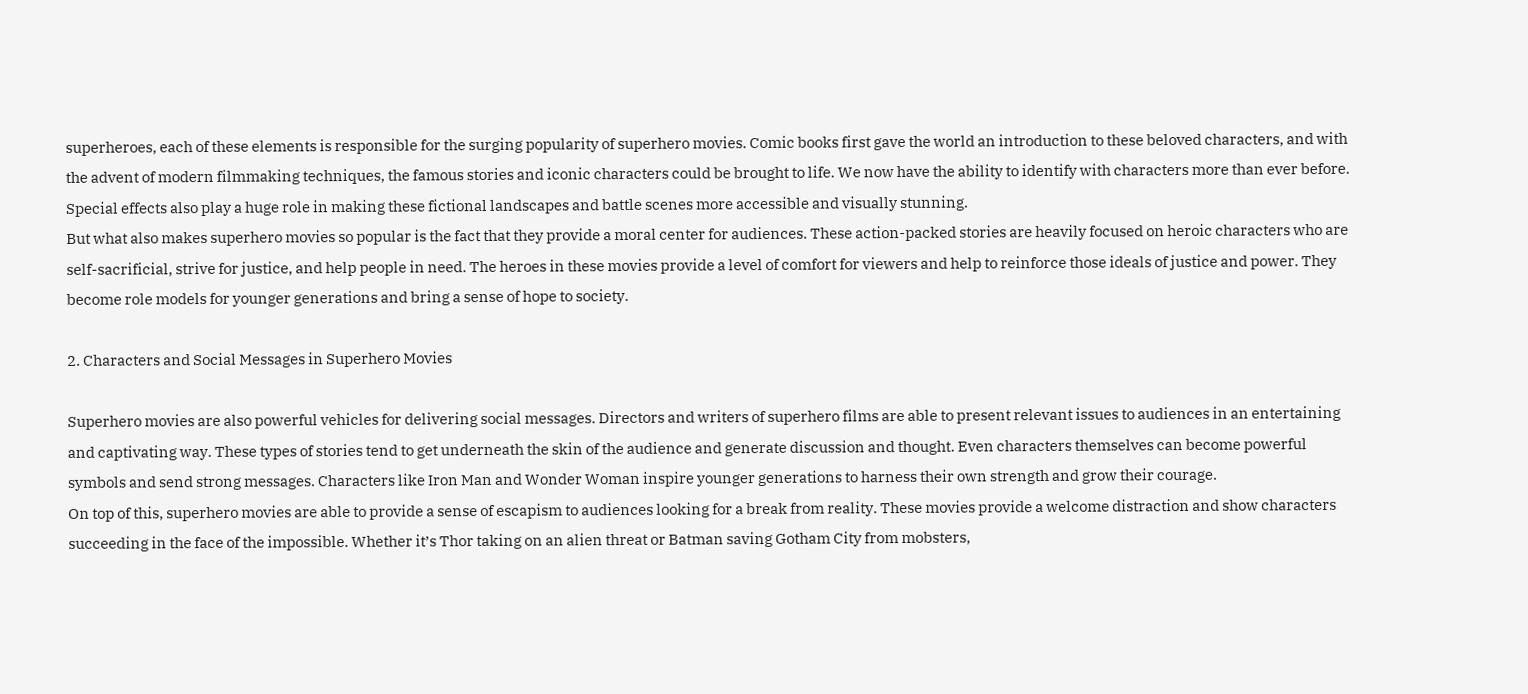superheroes, each of these elements is responsible for the surging popularity of superhero movies. Comic books first gave the world an introduction to these beloved characters, and with the advent of modern filmmaking techniques, the famous stories and iconic characters could be brought to life. We now have the ability to identify with characters more than ever before. Special effects also play a huge role in making these fictional landscapes and battle scenes more accessible and visually stunning.
But what also makes superhero movies so popular is the fact that they provide a moral center for audiences. These action-packed stories are heavily focused on heroic characters who are self-sacrificial, strive for justice, and help people in need. The heroes in these movies provide a level of comfort for viewers and help to reinforce those ideals of justice and power. They become role models for younger generations and bring a sense of hope to society.

2. Characters and Social Messages in Superhero Movies

Superhero movies are also powerful vehicles for delivering social messages. Directors and writers of superhero films are able to present relevant issues to audiences in an entertaining and captivating way. These types of stories tend to get underneath the skin of the audience and generate discussion and thought. Even characters themselves can become powerful symbols and send strong messages. Characters like Iron Man and Wonder Woman inspire younger generations to harness their own strength and grow their courage.
On top of this, superhero movies are able to provide a sense of escapism to audiences looking for a break from reality. These movies provide a welcome distraction and show characters succeeding in the face of the impossible. Whether it’s Thor taking on an alien threat or Batman saving Gotham City from mobsters,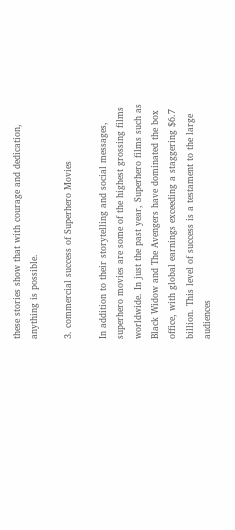these stories show that with courage and dedication, anything is possible.

3. commercial success of Superhero Movies

In addition to their storytelling and social messages, superhero movies are some of the highest grossing films worldwide. In just the past year, Superhero films such as Black Widow and The Avengers have dominated the box office, with global earnings exceeding a staggering $6.7 billion. This level of success is a testament to the large audiences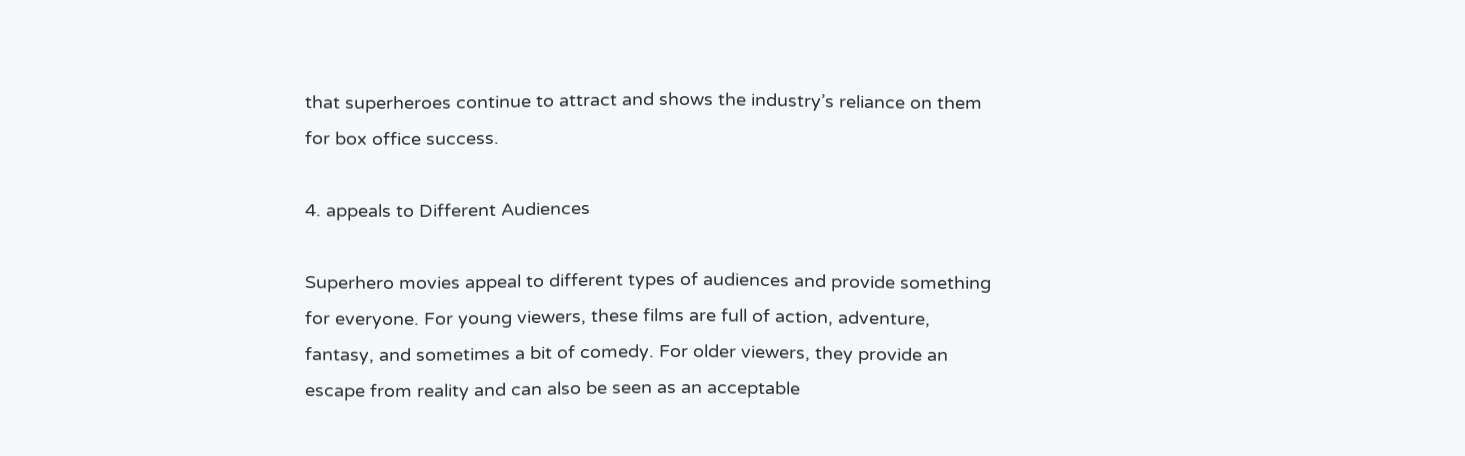that superheroes continue to attract and shows the industry’s reliance on them for box office success.

4. appeals to Different Audiences

Superhero movies appeal to different types of audiences and provide something for everyone. For young viewers, these films are full of action, adventure, fantasy, and sometimes a bit of comedy. For older viewers, they provide an escape from reality and can also be seen as an acceptable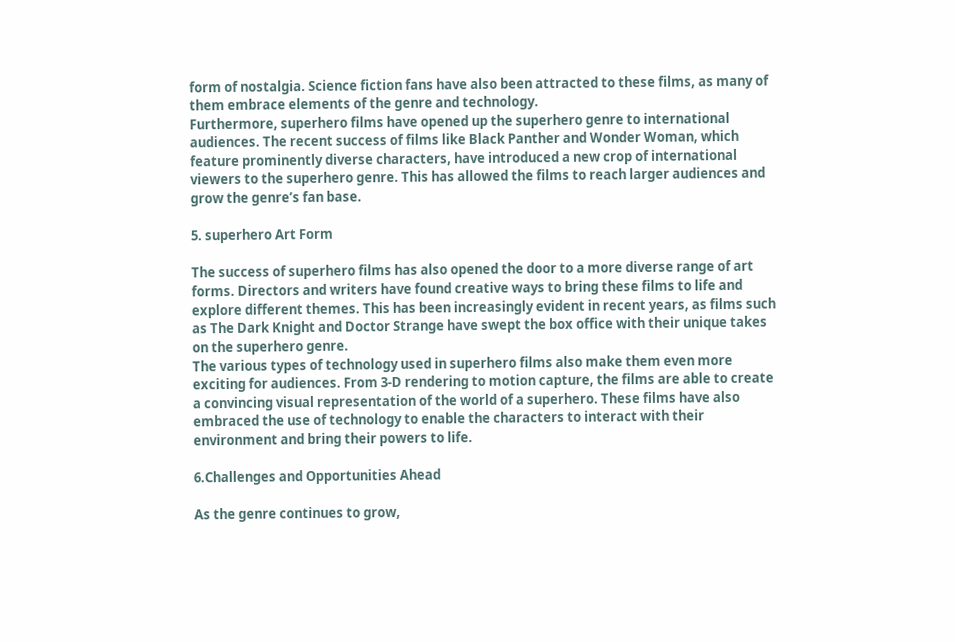form of nostalgia. Science fiction fans have also been attracted to these films, as many of them embrace elements of the genre and technology.
Furthermore, superhero films have opened up the superhero genre to international audiences. The recent success of films like Black Panther and Wonder Woman, which feature prominently diverse characters, have introduced a new crop of international viewers to the superhero genre. This has allowed the films to reach larger audiences and grow the genre’s fan base.

5. superhero Art Form

The success of superhero films has also opened the door to a more diverse range of art forms. Directors and writers have found creative ways to bring these films to life and explore different themes. This has been increasingly evident in recent years, as films such as The Dark Knight and Doctor Strange have swept the box office with their unique takes on the superhero genre.
The various types of technology used in superhero films also make them even more exciting for audiences. From 3-D rendering to motion capture, the films are able to create a convincing visual representation of the world of a superhero. These films have also embraced the use of technology to enable the characters to interact with their environment and bring their powers to life.

6.Challenges and Opportunities Ahead

As the genre continues to grow,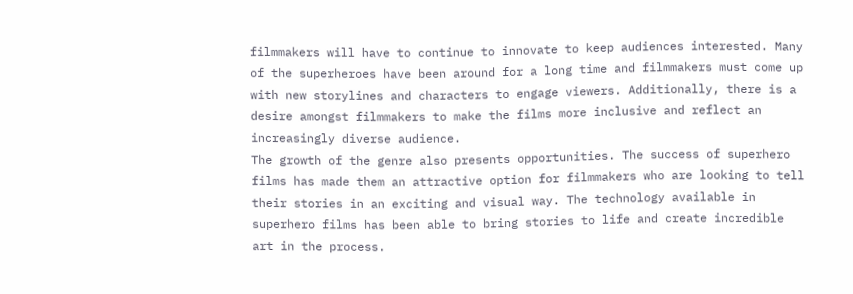filmmakers will have to continue to innovate to keep audiences interested. Many of the superheroes have been around for a long time and filmmakers must come up with new storylines and characters to engage viewers. Additionally, there is a desire amongst filmmakers to make the films more inclusive and reflect an increasingly diverse audience.
The growth of the genre also presents opportunities. The success of superhero films has made them an attractive option for filmmakers who are looking to tell their stories in an exciting and visual way. The technology available in superhero films has been able to bring stories to life and create incredible art in the process.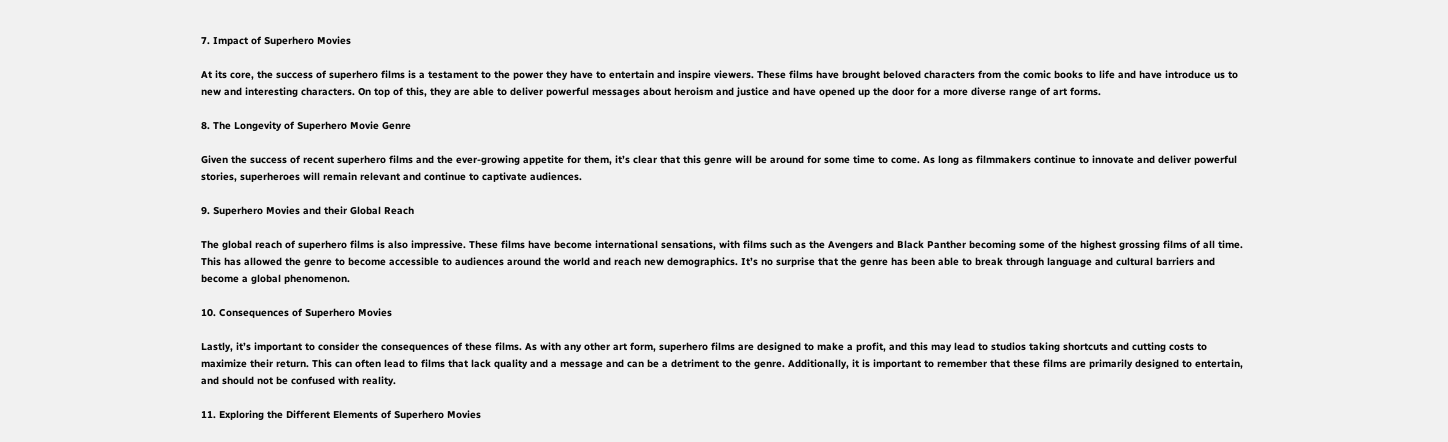7. Impact of Superhero Movies

At its core, the success of superhero films is a testament to the power they have to entertain and inspire viewers. These films have brought beloved characters from the comic books to life and have introduce us to new and interesting characters. On top of this, they are able to deliver powerful messages about heroism and justice and have opened up the door for a more diverse range of art forms.

8. The Longevity of Superhero Movie Genre

Given the success of recent superhero films and the ever-growing appetite for them, it’s clear that this genre will be around for some time to come. As long as filmmakers continue to innovate and deliver powerful stories, superheroes will remain relevant and continue to captivate audiences.

9. Superhero Movies and their Global Reach

The global reach of superhero films is also impressive. These films have become international sensations, with films such as the Avengers and Black Panther becoming some of the highest grossing films of all time. This has allowed the genre to become accessible to audiences around the world and reach new demographics. It’s no surprise that the genre has been able to break through language and cultural barriers and become a global phenomenon.

10. Consequences of Superhero Movies

Lastly, it’s important to consider the consequences of these films. As with any other art form, superhero films are designed to make a profit, and this may lead to studios taking shortcuts and cutting costs to maximize their return. This can often lead to films that lack quality and a message and can be a detriment to the genre. Additionally, it is important to remember that these films are primarily designed to entertain, and should not be confused with reality.

11. Exploring the Different Elements of Superhero Movies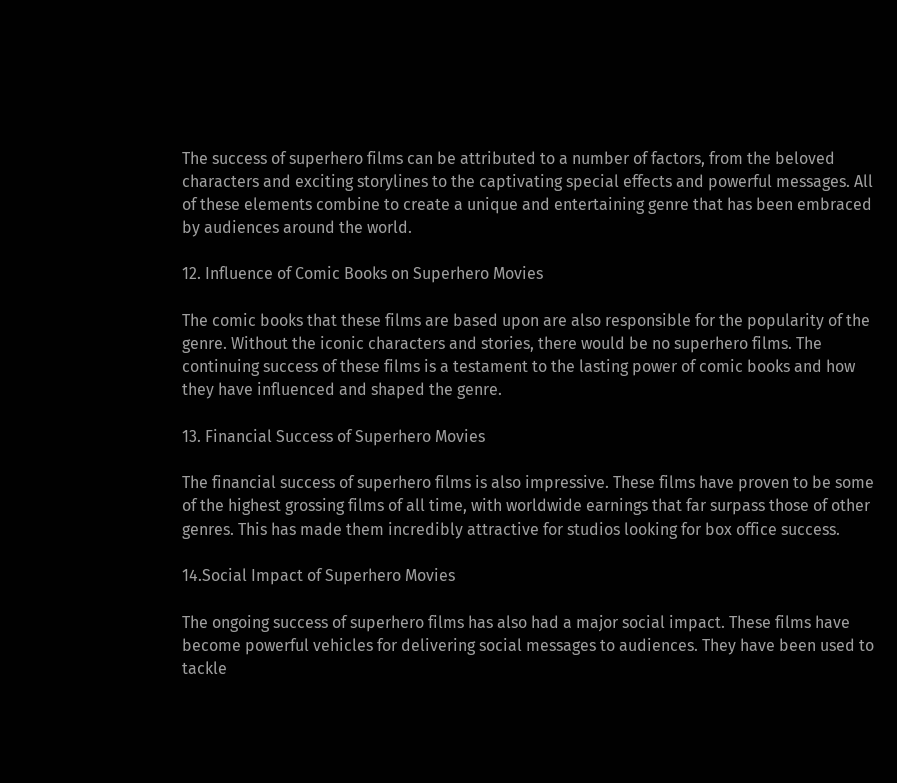The success of superhero films can be attributed to a number of factors, from the beloved characters and exciting storylines to the captivating special effects and powerful messages. All of these elements combine to create a unique and entertaining genre that has been embraced by audiences around the world.

12. Influence of Comic Books on Superhero Movies

The comic books that these films are based upon are also responsible for the popularity of the genre. Without the iconic characters and stories, there would be no superhero films. The continuing success of these films is a testament to the lasting power of comic books and how they have influenced and shaped the genre.

13. Financial Success of Superhero Movies

The financial success of superhero films is also impressive. These films have proven to be some of the highest grossing films of all time, with worldwide earnings that far surpass those of other genres. This has made them incredibly attractive for studios looking for box office success.

14.Social Impact of Superhero Movies

The ongoing success of superhero films has also had a major social impact. These films have become powerful vehicles for delivering social messages to audiences. They have been used to tackle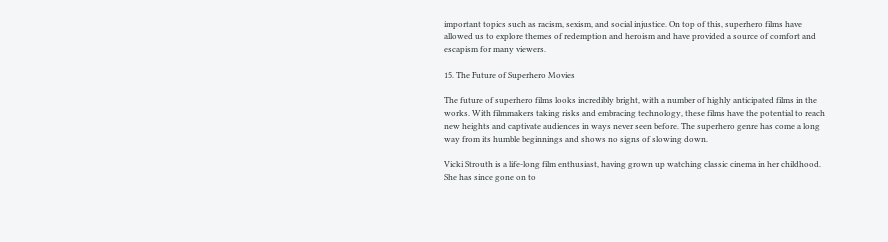important topics such as racism, sexism, and social injustice. On top of this, superhero films have allowed us to explore themes of redemption and heroism and have provided a source of comfort and escapism for many viewers.

15. The Future of Superhero Movies

The future of superhero films looks incredibly bright, with a number of highly anticipated films in the works. With filmmakers taking risks and embracing technology, these films have the potential to reach new heights and captivate audiences in ways never seen before. The superhero genre has come a long way from its humble beginnings and shows no signs of slowing down.

Vicki Strouth is a life-long film enthusiast, having grown up watching classic cinema in her childhood. She has since gone on to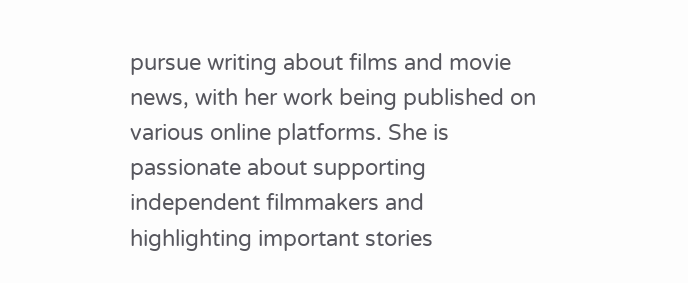pursue writing about films and movie news, with her work being published on various online platforms. She is passionate about supporting independent filmmakers and highlighting important stories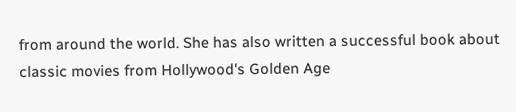from around the world. She has also written a successful book about classic movies from Hollywood's Golden Age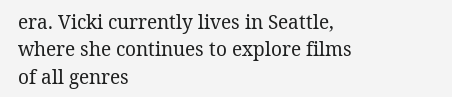era. Vicki currently lives in Seattle, where she continues to explore films of all genres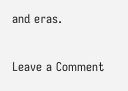and eras.

Leave a Comment